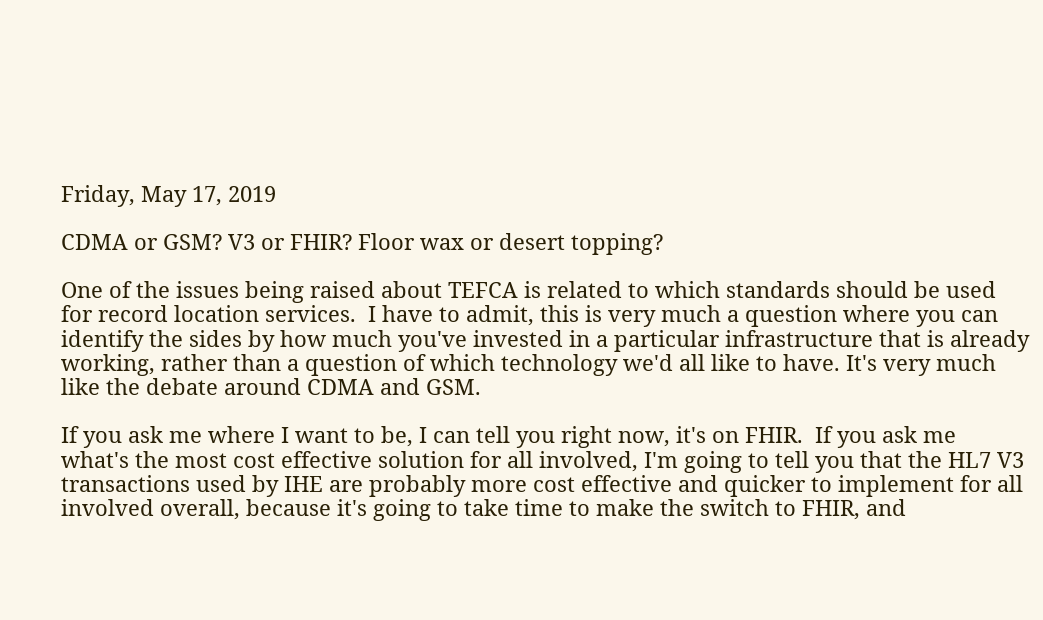Friday, May 17, 2019

CDMA or GSM? V3 or FHIR? Floor wax or desert topping?

One of the issues being raised about TEFCA is related to which standards should be used for record location services.  I have to admit, this is very much a question where you can identify the sides by how much you've invested in a particular infrastructure that is already working, rather than a question of which technology we'd all like to have. It's very much like the debate around CDMA and GSM.

If you ask me where I want to be, I can tell you right now, it's on FHIR.  If you ask me what's the most cost effective solution for all involved, I'm going to tell you that the HL7 V3 transactions used by IHE are probably more cost effective and quicker to implement for all involved overall, because it's going to take time to make the switch to FHIR, and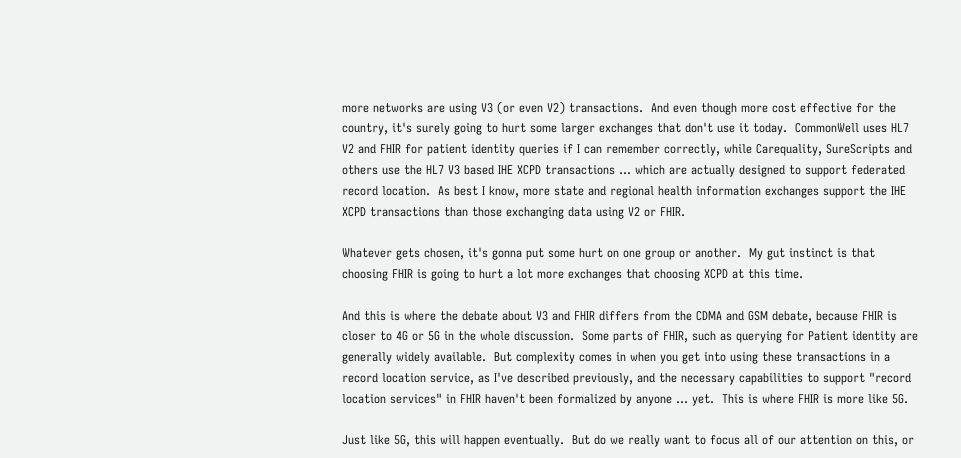more networks are using V3 (or even V2) transactions.  And even though more cost effective for the country, it's surely going to hurt some larger exchanges that don't use it today.  CommonWell uses HL7 V2 and FHIR for patient identity queries if I can remember correctly, while Carequality, SureScripts and others use the HL7 V3 based IHE XCPD transactions ... which are actually designed to support federated record location.  As best I know, more state and regional health information exchanges support the IHE XCPD transactions than those exchanging data using V2 or FHIR.

Whatever gets chosen, it's gonna put some hurt on one group or another.  My gut instinct is that choosing FHIR is going to hurt a lot more exchanges that choosing XCPD at this time.

And this is where the debate about V3 and FHIR differs from the CDMA and GSM debate, because FHIR is closer to 4G or 5G in the whole discussion.  Some parts of FHIR, such as querying for Patient identity are generally widely available.  But complexity comes in when you get into using these transactions in a record location service, as I've described previously, and the necessary capabilities to support "record location services" in FHIR haven't been formalized by anyone ... yet.  This is where FHIR is more like 5G.

Just like 5G, this will happen eventually.  But do we really want to focus all of our attention on this, or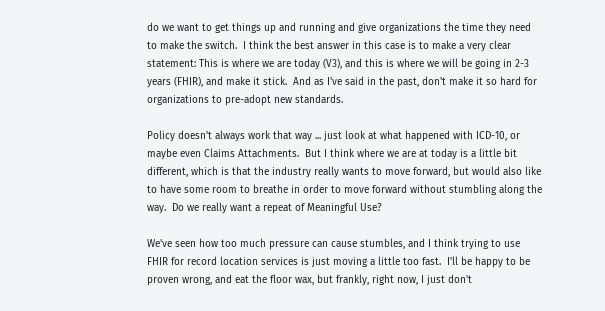do we want to get things up and running and give organizations the time they need to make the switch.  I think the best answer in this case is to make a very clear statement: This is where we are today (V3), and this is where we will be going in 2-3 years (FHIR), and make it stick.  And as I've said in the past, don't make it so hard for organizations to pre-adopt new standards.

Policy doesn't always work that way ... just look at what happened with ICD-10, or maybe even Claims Attachments.  But I think where we are at today is a little bit different, which is that the industry really wants to move forward, but would also like to have some room to breathe in order to move forward without stumbling along the way.  Do we really want a repeat of Meaningful Use?

We've seen how too much pressure can cause stumbles, and I think trying to use FHIR for record location services is just moving a little too fast.  I'll be happy to be proven wrong, and eat the floor wax, but frankly, right now, I just don't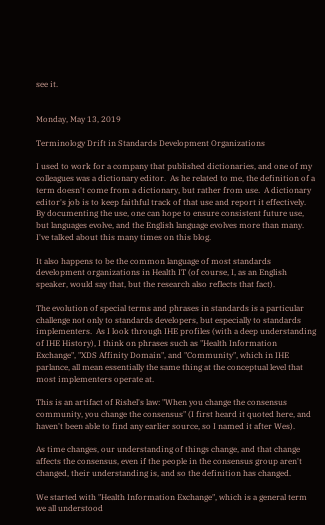see it.


Monday, May 13, 2019

Terminology Drift in Standards Development Organizations

I used to work for a company that published dictionaries, and one of my colleagues was a dictionary editor.  As he related to me, the definition of a term doesn't come from a dictionary, but rather from use.  A dictionary editor's job is to keep faithful track of that use and report it effectively.  By documenting the use, one can hope to ensure consistent future use, but languages evolve, and the English language evolves more than many.  I've talked about this many times on this blog.

It also happens to be the common language of most standards development organizations in Health IT (of course, I, as an English speaker, would say that, but the research also reflects that fact).

The evolution of special terms and phrases in standards is a particular challenge not only to standards developers, but especially to standards implementers.  As I look through IHE profiles (with a deep understanding of IHE History), I think on phrases such as "Health Information Exchange", "XDS Affinity Domain", and "Community", which in IHE parlance, all mean essentially the same thing at the conceptual level that most implementers operate at.

This is an artifact of Rishel's law: "When you change the consensus community, you change the consensus" (I first heard it quoted here, and haven't been able to find any earlier source, so I named it after Wes).

As time changes, our understanding of things change, and that change affects the consensus, even if the people in the consensus group aren't changed, their understanding is, and so the definition has changed.

We started with "Health Information Exchange", which is a general term we all understood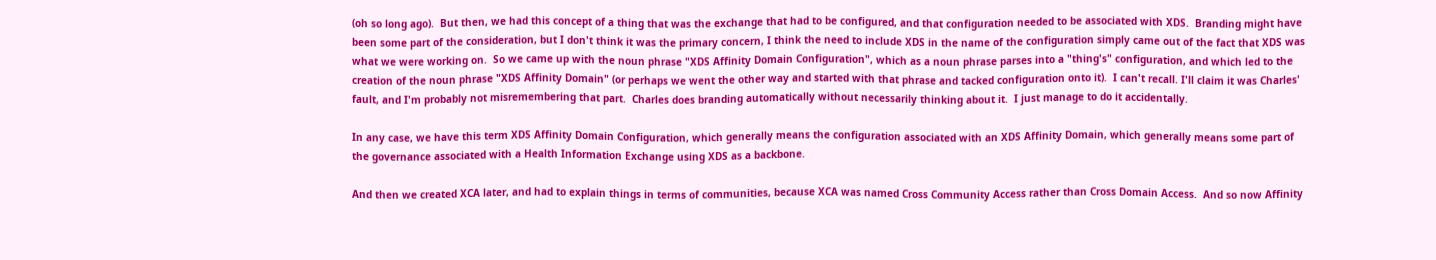(oh so long ago).  But then, we had this concept of a thing that was the exchange that had to be configured, and that configuration needed to be associated with XDS.  Branding might have been some part of the consideration, but I don't think it was the primary concern, I think the need to include XDS in the name of the configuration simply came out of the fact that XDS was what we were working on.  So we came up with the noun phrase "XDS Affinity Domain Configuration", which as a noun phrase parses into a "thing's" configuration, and which led to the creation of the noun phrase "XDS Affinity Domain" (or perhaps we went the other way and started with that phrase and tacked configuration onto it).  I can't recall. I'll claim it was Charles' fault, and I'm probably not misremembering that part.  Charles does branding automatically without necessarily thinking about it.  I just manage to do it accidentally.

In any case, we have this term XDS Affinity Domain Configuration, which generally means the configuration associated with an XDS Affinity Domain, which generally means some part of the governance associated with a Health Information Exchange using XDS as a backbone.

And then we created XCA later, and had to explain things in terms of communities, because XCA was named Cross Community Access rather than Cross Domain Access.  And so now Affinity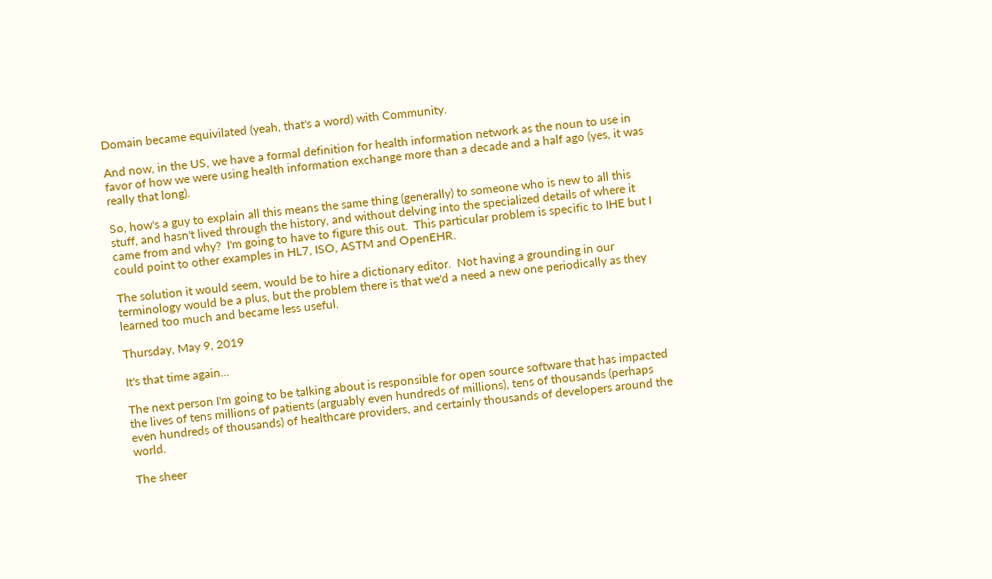Domain became equivilated (yeah, that's a word) with Community.

And now, in the US, we have a formal definition for health information network as the noun to use in favor of how we were using health information exchange more than a decade and a half ago (yes, it was really that long).

So, how's a guy to explain all this means the same thing (generally) to someone who is new to all this stuff, and hasn't lived through the history, and without delving into the specialized details of where it came from and why?  I'm going to have to figure this out.  This particular problem is specific to IHE but I could point to other examples in HL7, ISO, ASTM and OpenEHR.

The solution it would seem, would be to hire a dictionary editor.  Not having a grounding in our terminology would be a plus, but the problem there is that we'd a need a new one periodically as they learned too much and became less useful.

Thursday, May 9, 2019

It's that time again...

The next person I'm going to be talking about is responsible for open source software that has impacted the lives of tens millions of patients (arguably even hundreds of millions), tens of thousands (perhaps even hundreds of thousands) of healthcare providers, and certainly thousands of developers around the world.

The sheer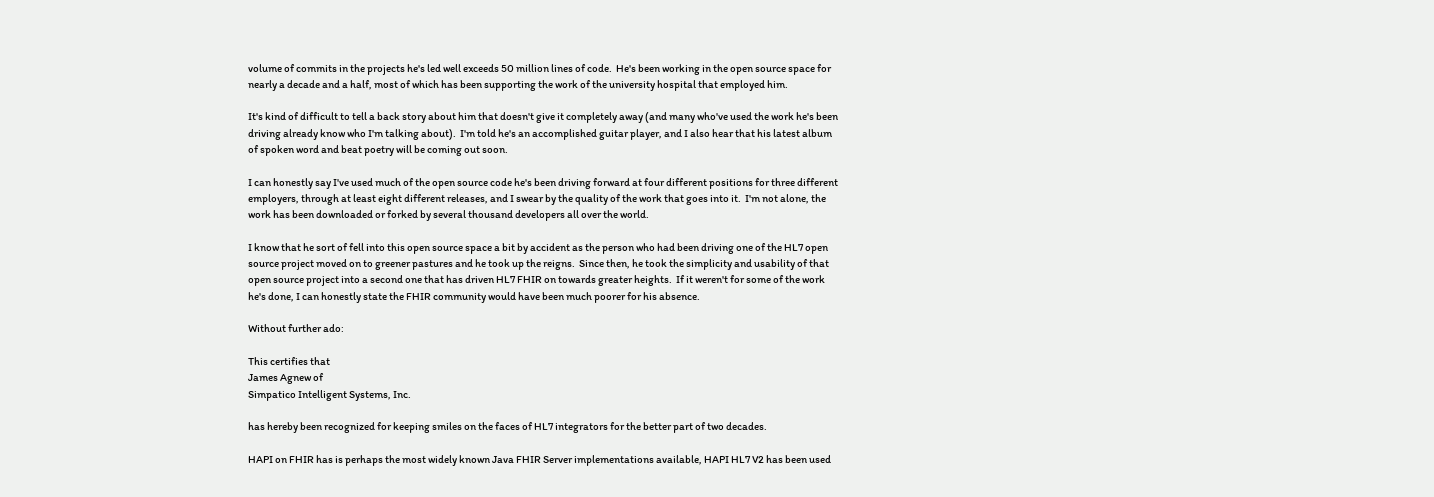volume of commits in the projects he's led well exceeds 50 million lines of code.  He's been working in the open source space for nearly a decade and a half, most of which has been supporting the work of the university hospital that employed him.

It's kind of difficult to tell a back story about him that doesn't give it completely away (and many who've used the work he's been driving already know who I'm talking about).  I'm told he's an accomplished guitar player, and I also hear that his latest album of spoken word and beat poetry will be coming out soon.

I can honestly say I've used much of the open source code he's been driving forward at four different positions for three different employers, through at least eight different releases, and I swear by the quality of the work that goes into it.  I'm not alone, the work has been downloaded or forked by several thousand developers all over the world.

I know that he sort of fell into this open source space a bit by accident as the person who had been driving one of the HL7 open source project moved on to greener pastures and he took up the reigns.  Since then, he took the simplicity and usability of that open source project into a second one that has driven HL7 FHIR on towards greater heights.  If it weren't for some of the work he's done, I can honestly state the FHIR community would have been much poorer for his absence.

Without further ado:

This certifies that
James Agnew of
Simpatico Intelligent Systems, Inc.

has hereby been recognized for keeping smiles on the faces of HL7 integrators for the better part of two decades.

HAPI on FHIR has is perhaps the most widely known Java FHIR Server implementations available, HAPI HL7 V2 has been used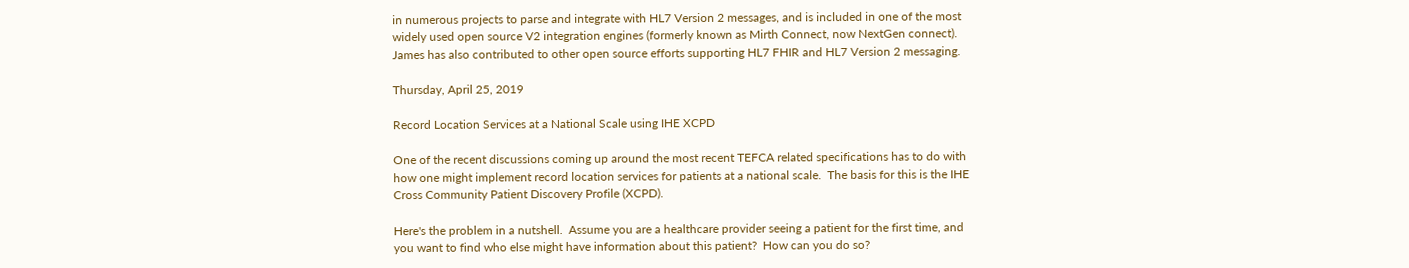in numerous projects to parse and integrate with HL7 Version 2 messages, and is included in one of the most widely used open source V2 integration engines (formerly known as Mirth Connect, now NextGen connect).  James has also contributed to other open source efforts supporting HL7 FHIR and HL7 Version 2 messaging.

Thursday, April 25, 2019

Record Location Services at a National Scale using IHE XCPD

One of the recent discussions coming up around the most recent TEFCA related specifications has to do with how one might implement record location services for patients at a national scale.  The basis for this is the IHE Cross Community Patient Discovery Profile (XCPD).

Here's the problem in a nutshell.  Assume you are a healthcare provider seeing a patient for the first time, and you want to find who else might have information about this patient?  How can you do so?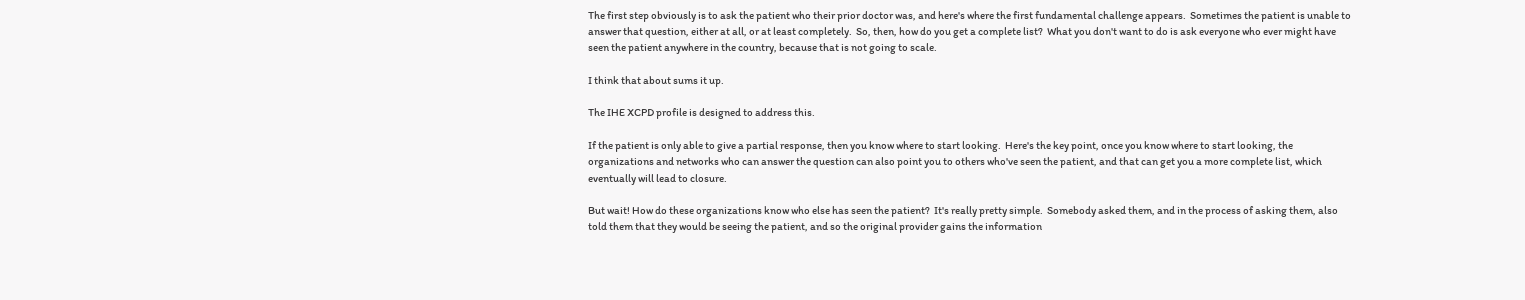The first step obviously is to ask the patient who their prior doctor was, and here's where the first fundamental challenge appears.  Sometimes the patient is unable to answer that question, either at all, or at least completely.  So, then, how do you get a complete list?  What you don't want to do is ask everyone who ever might have seen the patient anywhere in the country, because that is not going to scale.

I think that about sums it up.

The IHE XCPD profile is designed to address this.

If the patient is only able to give a partial response, then you know where to start looking.  Here's the key point, once you know where to start looking, the organizations and networks who can answer the question can also point you to others who've seen the patient, and that can get you a more complete list, which eventually will lead to closure.

But wait! How do these organizations know who else has seen the patient?  It's really pretty simple.  Somebody asked them, and in the process of asking them, also told them that they would be seeing the patient, and so the original provider gains the information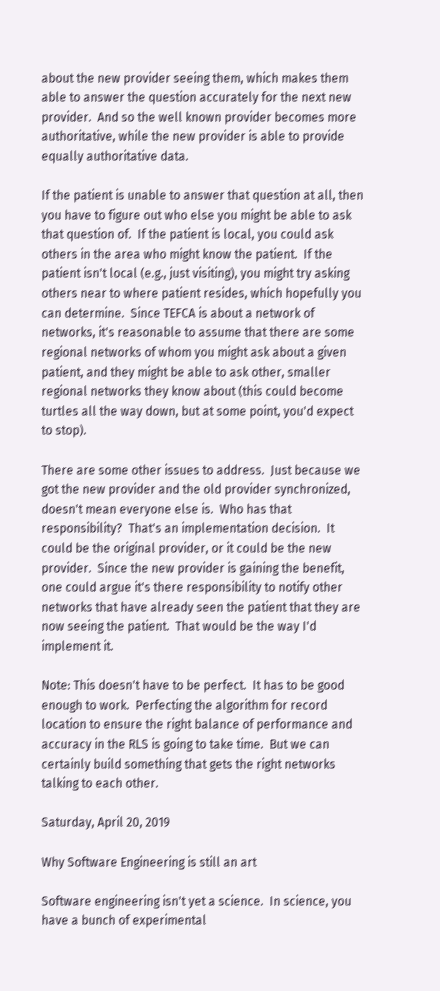about the new provider seeing them, which makes them able to answer the question accurately for the next new provider.  And so the well known provider becomes more authoritative, while the new provider is able to provide equally authoritative data.

If the patient is unable to answer that question at all, then you have to figure out who else you might be able to ask that question of.  If the patient is local, you could ask others in the area who might know the patient.  If the patient isn't local (e.g., just visiting), you might try asking others near to where patient resides, which hopefully you can determine.  Since TEFCA is about a network of networks, it's reasonable to assume that there are some regional networks of whom you might ask about a given patient, and they might be able to ask other, smaller regional networks they know about (this could become turtles all the way down, but at some point, you'd expect to stop).

There are some other issues to address.  Just because we got the new provider and the old provider synchronized, doesn't mean everyone else is.  Who has that responsibility?  That's an implementation decision.  It could be the original provider, or it could be the new provider.  Since the new provider is gaining the benefit, one could argue it's there responsibility to notify other networks that have already seen the patient that they are now seeing the patient.  That would be the way I'd implement it.

Note: This doesn't have to be perfect.  It has to be good enough to work.  Perfecting the algorithm for record location to ensure the right balance of performance and accuracy in the RLS is going to take time.  But we can certainly build something that gets the right networks talking to each other.

Saturday, April 20, 2019

Why Software Engineering is still an art

Software engineering isn't yet a science.  In science, you have a bunch of experimental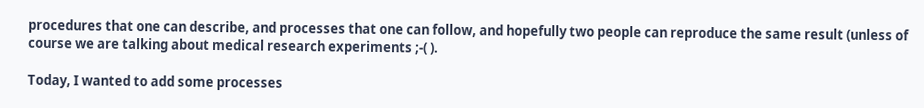procedures that one can describe, and processes that one can follow, and hopefully two people can reproduce the same result (unless of course we are talking about medical research experiments ;-( ).

Today, I wanted to add some processes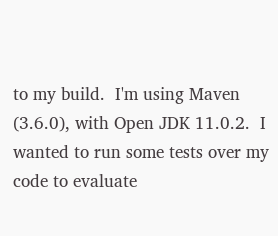to my build.  I'm using Maven (3.6.0), with Open JDK 11.0.2.  I wanted to run some tests over my code to evaluate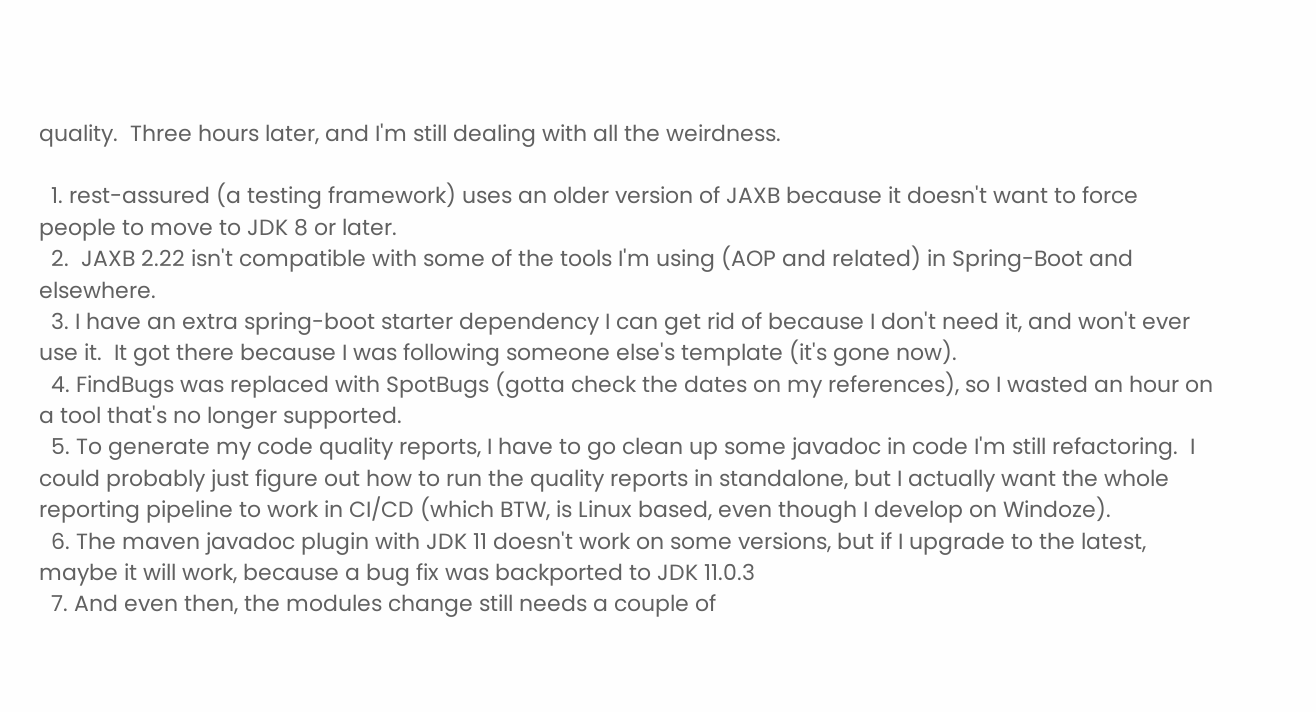quality.  Three hours later, and I'm still dealing with all the weirdness.

  1. rest-assured (a testing framework) uses an older version of JAXB because it doesn't want to force people to move to JDK 8 or later.
  2.  JAXB 2.22 isn't compatible with some of the tools I'm using (AOP and related) in Spring-Boot and elsewhere.
  3. I have an extra spring-boot starter dependency I can get rid of because I don't need it, and won't ever use it.  It got there because I was following someone else's template (it's gone now).
  4. FindBugs was replaced with SpotBugs (gotta check the dates on my references), so I wasted an hour on a tool that's no longer supported.
  5. To generate my code quality reports, I have to go clean up some javadoc in code I'm still refactoring.  I could probably just figure out how to run the quality reports in standalone, but I actually want the whole reporting pipeline to work in CI/CD (which BTW, is Linux based, even though I develop on Windoze).
  6. The maven javadoc plugin with JDK 11 doesn't work on some versions, but if I upgrade to the latest, maybe it will work, because a bug fix was backported to JDK 11.0.3
  7. And even then, the modules change still needs a couple of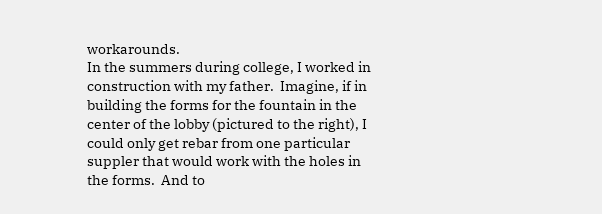workarounds.
In the summers during college, I worked in construction with my father.  Imagine, if in building the forms for the fountain in the center of the lobby (pictured to the right), I could only get rebar from one particular suppler that would work with the holes in the forms.  And to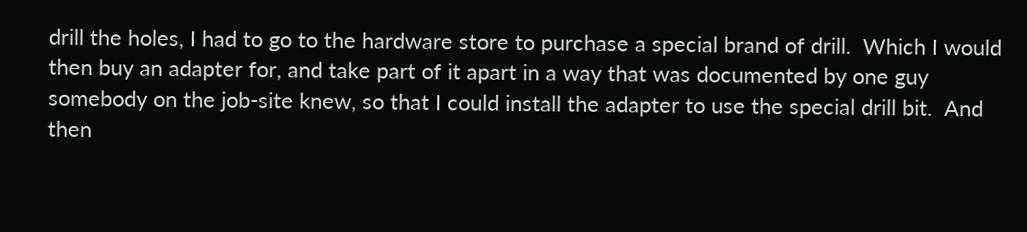drill the holes, I had to go to the hardware store to purchase a special brand of drill.  Which I would then buy an adapter for, and take part of it apart in a way that was documented by one guy somebody on the job-site knew, so that I could install the adapter to use the special drill bit.  And then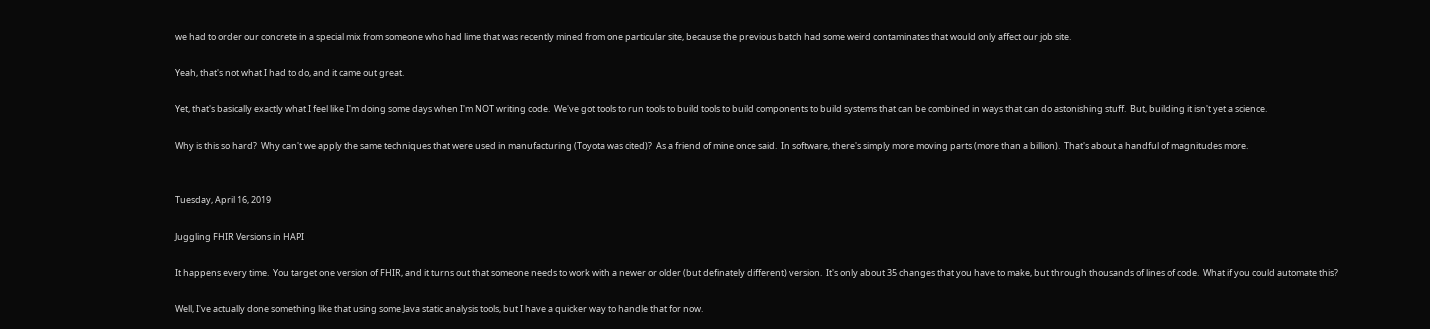we had to order our concrete in a special mix from someone who had lime that was recently mined from one particular site, because the previous batch had some weird contaminates that would only affect our job site.

Yeah, that's not what I had to do, and it came out great.

Yet, that's basically exactly what I feel like I'm doing some days when I'm NOT writing code.  We've got tools to run tools to build tools to build components to build systems that can be combined in ways that can do astonishing stuff.  But, building it isn't yet a science.

Why is this so hard?  Why can't we apply the same techniques that were used in manufacturing (Toyota was cited)?  As a friend of mine once said.  In software, there's simply more moving parts (more than a billion).  That's about a handful of magnitudes more.


Tuesday, April 16, 2019

Juggling FHIR Versions in HAPI

It happens every time.  You target one version of FHIR, and it turns out that someone needs to work with a newer or older (but definately different) version.  It's only about 35 changes that you have to make, but through thousands of lines of code.  What if you could automate this?

Well, I've actually done something like that using some Java static analysis tools, but I have a quicker way to handle that for now.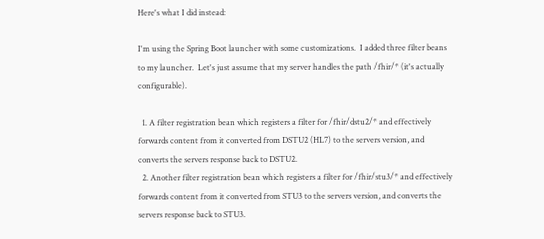Here's what I did instead:

I'm using the Spring Boot launcher with some customizations.  I added three filter beans to my launcher.  Let's just assume that my server handles the path /fhir/* (it's actually configurable).

  1. A filter registration bean which registers a filter for /fhir/dstu2/* and effectively forwards content from it converted from DSTU2 (HL7) to the servers version, and converts the servers response back to DSTU2.
  2. Another filter registration bean which registers a filter for /fhir/stu3/* and effectively forwards content from it converted from STU3 to the servers version, and converts the servers response back to STU3.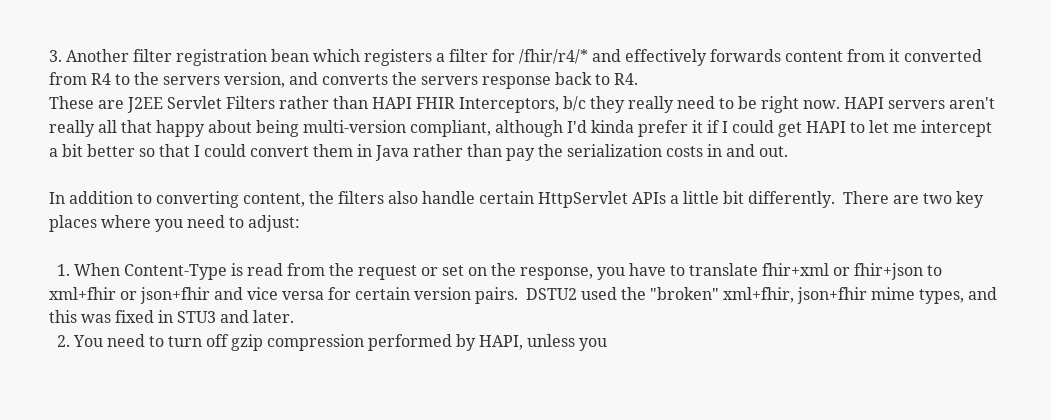3. Another filter registration bean which registers a filter for /fhir/r4/* and effectively forwards content from it converted from R4 to the servers version, and converts the servers response back to R4.
These are J2EE Servlet Filters rather than HAPI FHIR Interceptors, b/c they really need to be right now. HAPI servers aren't really all that happy about being multi-version compliant, although I'd kinda prefer it if I could get HAPI to let me intercept a bit better so that I could convert them in Java rather than pay the serialization costs in and out.

In addition to converting content, the filters also handle certain HttpServlet APIs a little bit differently.  There are two key places where you need to adjust:

  1. When Content-Type is read from the request or set on the response, you have to translate fhir+xml or fhir+json to xml+fhir or json+fhir and vice versa for certain version pairs.  DSTU2 used the "broken" xml+fhir, json+fhir mime types, and this was fixed in STU3 and later.
  2. You need to turn off gzip compression performed by HAPI, unless you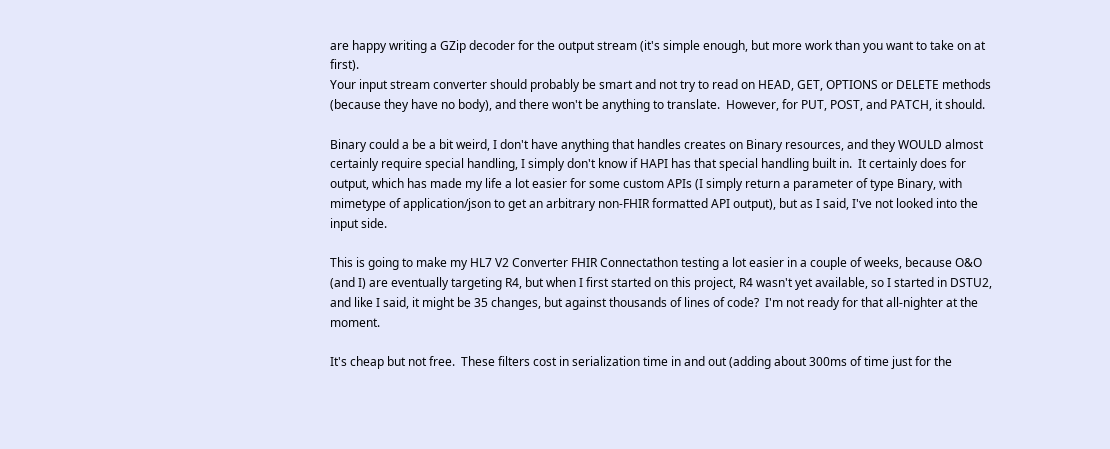are happy writing a GZip decoder for the output stream (it's simple enough, but more work than you want to take on at first).
Your input stream converter should probably be smart and not try to read on HEAD, GET, OPTIONS or DELETE methods (because they have no body), and there won't be anything to translate.  However, for PUT, POST, and PATCH, it should.

Binary could a be a bit weird, I don't have anything that handles creates on Binary resources, and they WOULD almost certainly require special handling, I simply don't know if HAPI has that special handling built in.  It certainly does for output, which has made my life a lot easier for some custom APIs (I simply return a parameter of type Binary, with mimetype of application/json to get an arbitrary non-FHIR formatted API output), but as I said, I've not looked into the input side.

This is going to make my HL7 V2 Converter FHIR Connectathon testing a lot easier in a couple of weeks, because O&O (and I) are eventually targeting R4, but when I first started on this project, R4 wasn't yet available, so I started in DSTU2, and like I said, it might be 35 changes, but against thousands of lines of code?  I'm not ready for that all-nighter at the moment.

It's cheap but not free.  These filters cost in serialization time in and out (adding about 300ms of time just for the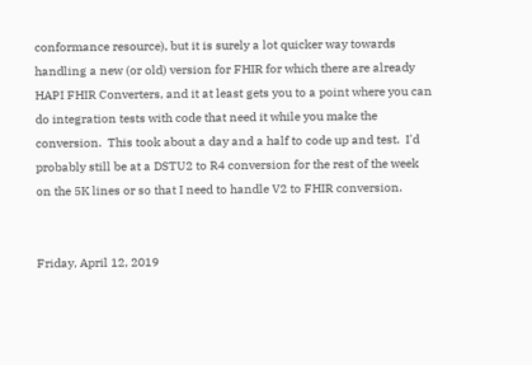conformance resource), but it is surely a lot quicker way towards handling a new (or old) version for FHIR for which there are already HAPI FHIR Converters, and it at least gets you to a point where you can do integration tests with code that need it while you make the conversion.  This took about a day and a half to code up and test.  I'd probably still be at a DSTU2 to R4 conversion for the rest of the week on the 5K lines or so that I need to handle V2 to FHIR conversion.


Friday, April 12, 2019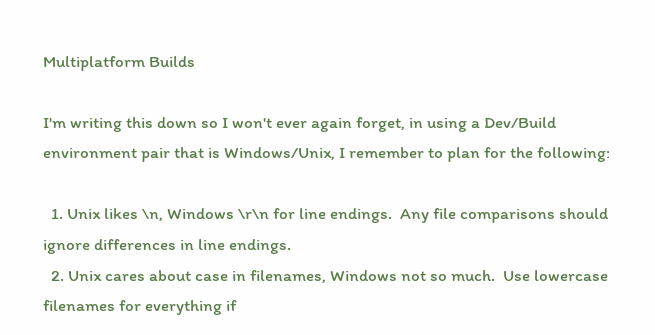Multiplatform Builds

I'm writing this down so I won't ever again forget, in using a Dev/Build environment pair that is Windows/Unix, I remember to plan for the following:

  1. Unix likes \n, Windows \r\n for line endings.  Any file comparisons should ignore differences in line endings.
  2. Unix cares about case in filenames, Windows not so much.  Use lowercase filenames for everything if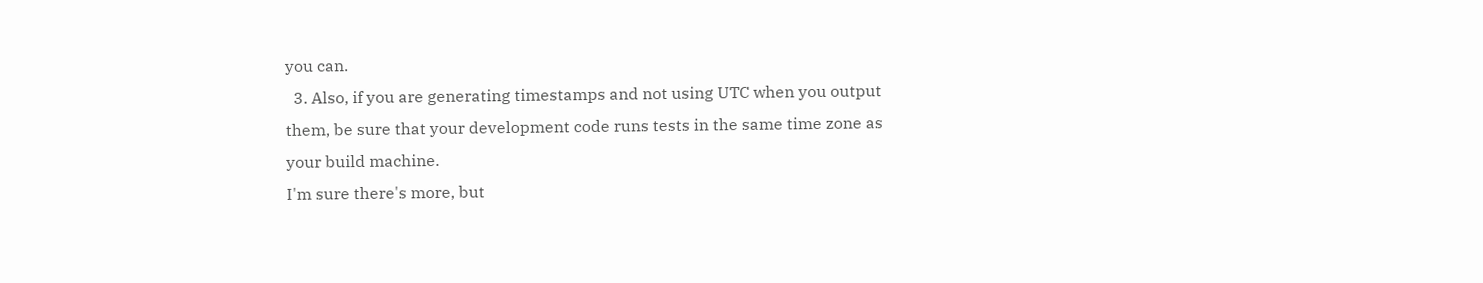you can.
  3. Also, if you are generating timestamps and not using UTC when you output them, be sure that your development code runs tests in the same time zone as your build machine.
I'm sure there's more, but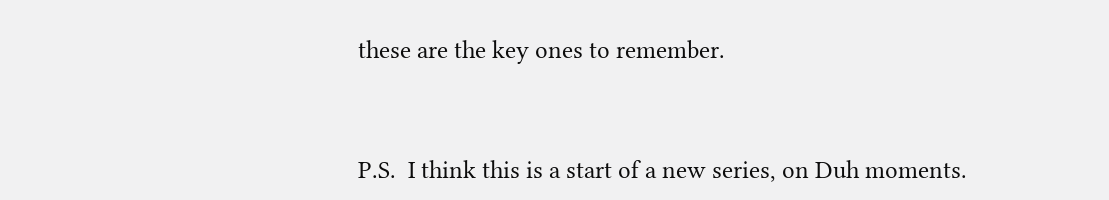these are the key ones to remember.


P.S.  I think this is a start of a new series, on Duh moments.